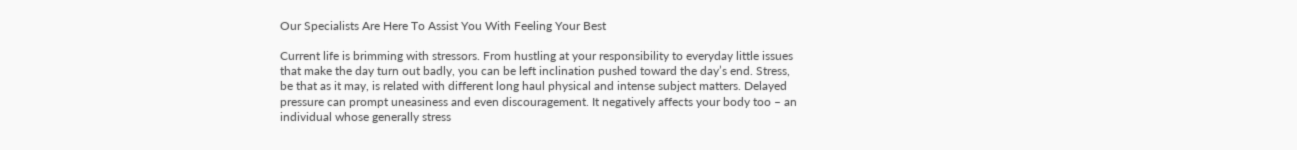Our Specialists Are Here To Assist You With Feeling Your Best

Current life is brimming with stressors. From hustling at your responsibility to everyday little issues that make the day turn out badly, you can be left inclination pushed toward the day’s end. Stress, be that as it may, is related with different long haul physical and intense subject matters. Delayed pressure can prompt uneasiness and even discouragement. It negatively affects your body too – an individual whose generally stress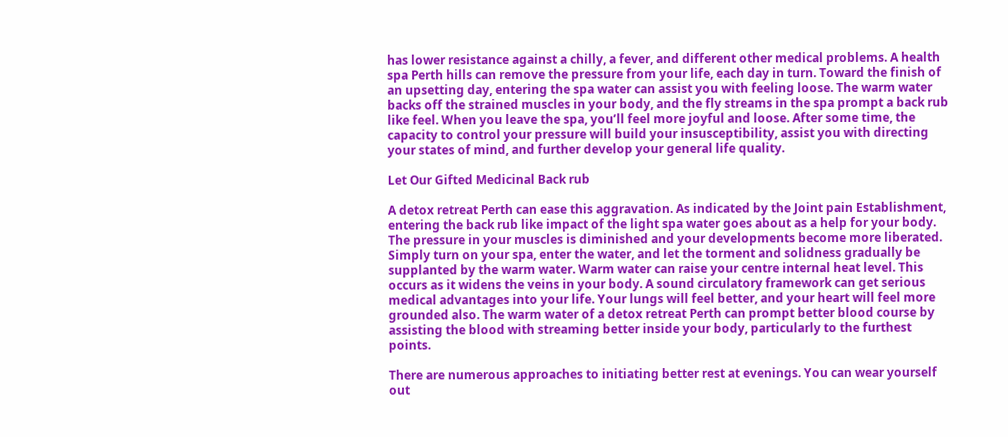has lower resistance against a chilly, a fever, and different other medical problems. A health spa Perth hills can remove the pressure from your life, each day in turn. Toward the finish of an upsetting day, entering the spa water can assist you with feeling loose. The warm water backs off the strained muscles in your body, and the fly streams in the spa prompt a back rub like feel. When you leave the spa, you’ll feel more joyful and loose. After some time, the capacity to control your pressure will build your insusceptibility, assist you with directing your states of mind, and further develop your general life quality.

Let Our Gifted Medicinal Back rub

A detox retreat Perth can ease this aggravation. As indicated by the Joint pain Establishment, entering the back rub like impact of the light spa water goes about as a help for your body. The pressure in your muscles is diminished and your developments become more liberated. Simply turn on your spa, enter the water, and let the torment and solidness gradually be supplanted by the warm water. Warm water can raise your centre internal heat level. This occurs as it widens the veins in your body. A sound circulatory framework can get serious medical advantages into your life. Your lungs will feel better, and your heart will feel more grounded also. The warm water of a detox retreat Perth can prompt better blood course by assisting the blood with streaming better inside your body, particularly to the furthest points.

There are numerous approaches to initiating better rest at evenings. You can wear yourself out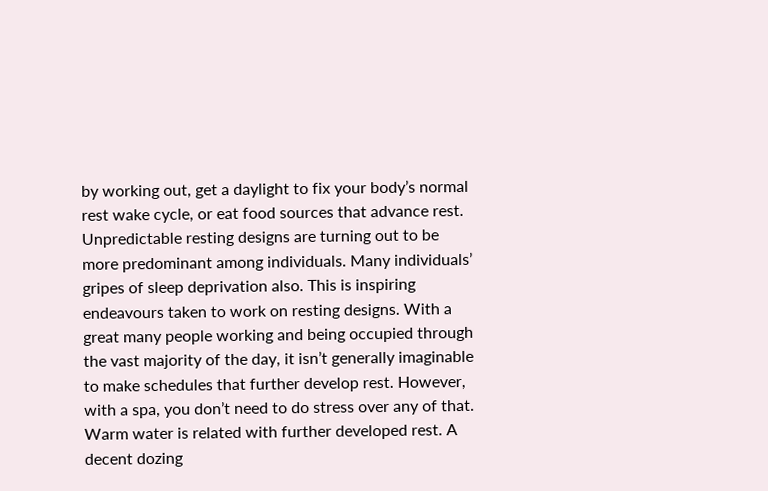by working out, get a daylight to fix your body’s normal rest wake cycle, or eat food sources that advance rest. Unpredictable resting designs are turning out to be more predominant among individuals. Many individuals’ gripes of sleep deprivation also. This is inspiring endeavours taken to work on resting designs. With a great many people working and being occupied through the vast majority of the day, it isn’t generally imaginable to make schedules that further develop rest. However, with a spa, you don’t need to do stress over any of that. Warm water is related with further developed rest. A decent dozing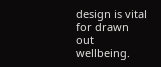design is vital for drawn out wellbeing.